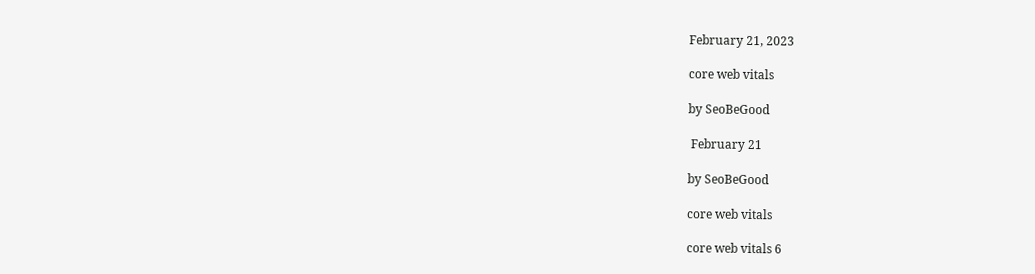February 21, 2023

core web vitals

by SeoBeGood

 February 21

by SeoBeGood

core web vitals

core web vitals 6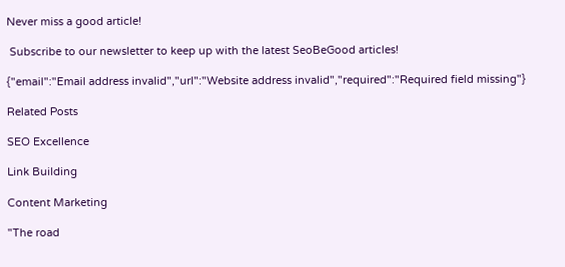Never miss a good article!

 Subscribe to our newsletter to keep up with the latest SeoBeGood articles!

{"email":"Email address invalid","url":"Website address invalid","required":"Required field missing"}

Related Posts

SEO Excellence

Link Building

Content Marketing

"The road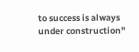to success is always under construction"